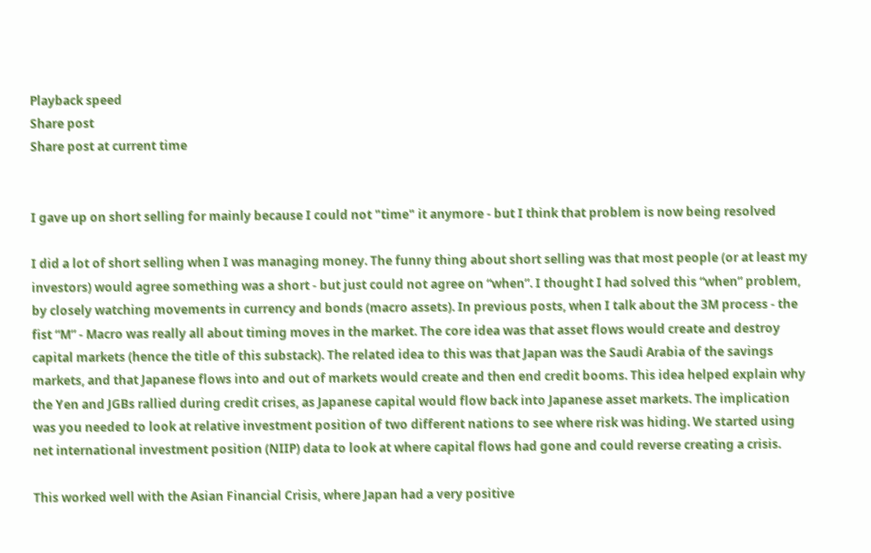Playback speed
Share post
Share post at current time


I gave up on short selling for mainly because I could not "time" it anymore - but I think that problem is now being resolved

I did a lot of short selling when I was managing money. The funny thing about short selling was that most people (or at least my investors) would agree something was a short - but just could not agree on “when”. I thought I had solved this “when” problem, by closely watching movements in currency and bonds (macro assets). In previous posts, when I talk about the 3M process - the fist “M” - Macro was really all about timing moves in the market. The core idea was that asset flows would create and destroy capital markets (hence the title of this substack). The related idea to this was that Japan was the Saudi Arabia of the savings markets, and that Japanese flows into and out of markets would create and then end credit booms. This idea helped explain why the Yen and JGBs rallied during credit crises, as Japanese capital would flow back into Japanese asset markets. The implication was you needed to look at relative investment position of two different nations to see where risk was hiding. We started using net international investment position (NIIP) data to look at where capital flows had gone and could reverse creating a crisis.

This worked well with the Asian Financial Crisis, where Japan had a very positive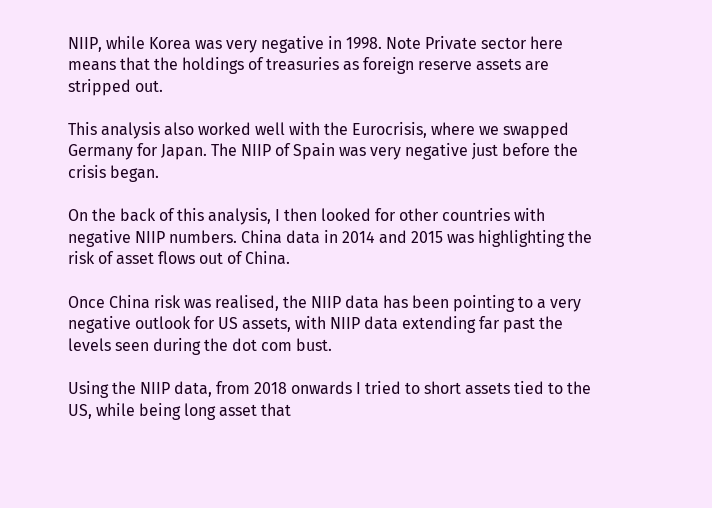NIIP, while Korea was very negative in 1998. Note Private sector here means that the holdings of treasuries as foreign reserve assets are stripped out.

This analysis also worked well with the Eurocrisis, where we swapped Germany for Japan. The NIIP of Spain was very negative just before the crisis began.

On the back of this analysis, I then looked for other countries with negative NIIP numbers. China data in 2014 and 2015 was highlighting the risk of asset flows out of China.

Once China risk was realised, the NIIP data has been pointing to a very negative outlook for US assets, with NIIP data extending far past the levels seen during the dot com bust.

Using the NIIP data, from 2018 onwards I tried to short assets tied to the US, while being long asset that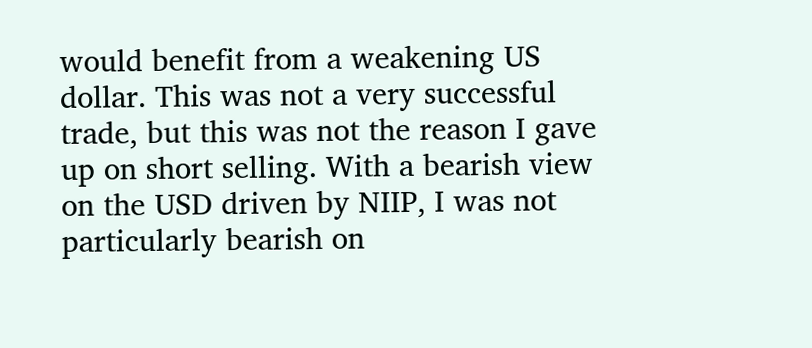would benefit from a weakening US dollar. This was not a very successful trade, but this was not the reason I gave up on short selling. With a bearish view on the USD driven by NIIP, I was not particularly bearish on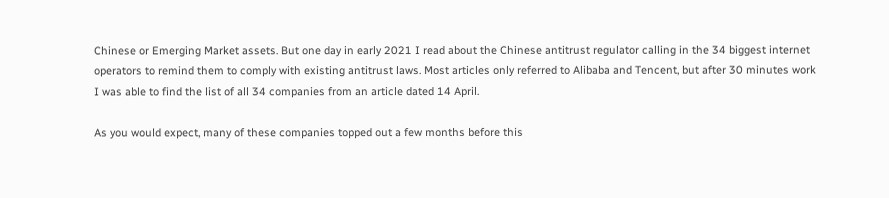Chinese or Emerging Market assets. But one day in early 2021 I read about the Chinese antitrust regulator calling in the 34 biggest internet operators to remind them to comply with existing antitrust laws. Most articles only referred to Alibaba and Tencent, but after 30 minutes work I was able to find the list of all 34 companies from an article dated 14 April.

As you would expect, many of these companies topped out a few months before this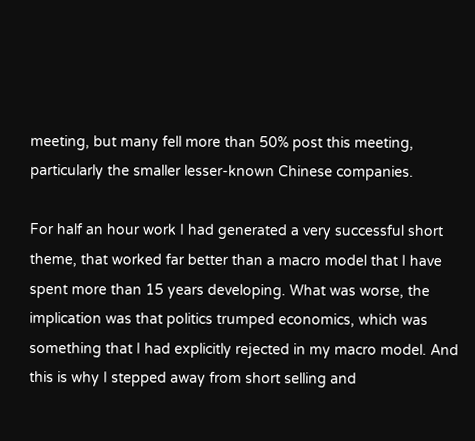meeting, but many fell more than 50% post this meeting, particularly the smaller lesser-known Chinese companies.

For half an hour work I had generated a very successful short theme, that worked far better than a macro model that I have spent more than 15 years developing. What was worse, the implication was that politics trumped economics, which was something that I had explicitly rejected in my macro model. And this is why I stepped away from short selling and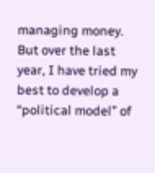managing money. But over the last year, I have tried my best to develop a “political model” of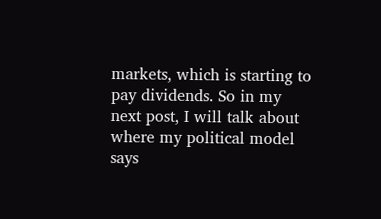markets, which is starting to pay dividends. So in my next post, I will talk about where my political model says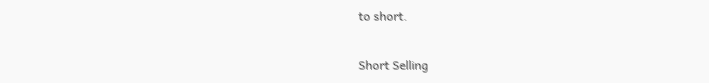to short.

Short Selling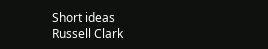Short ideas
Russell Clark